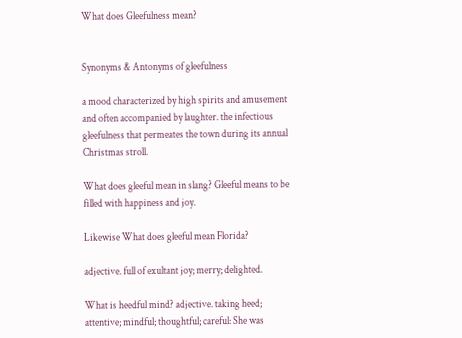What does Gleefulness mean?


Synonyms & Antonyms of gleefulness

a mood characterized by high spirits and amusement and often accompanied by laughter. the infectious gleefulness that permeates the town during its annual Christmas stroll.

What does gleeful mean in slang? Gleeful means to be filled with happiness and joy.

Likewise What does gleeful mean Florida?

adjective. full of exultant joy; merry; delighted.

What is heedful mind? adjective. taking heed; attentive; mindful; thoughtful; careful: She was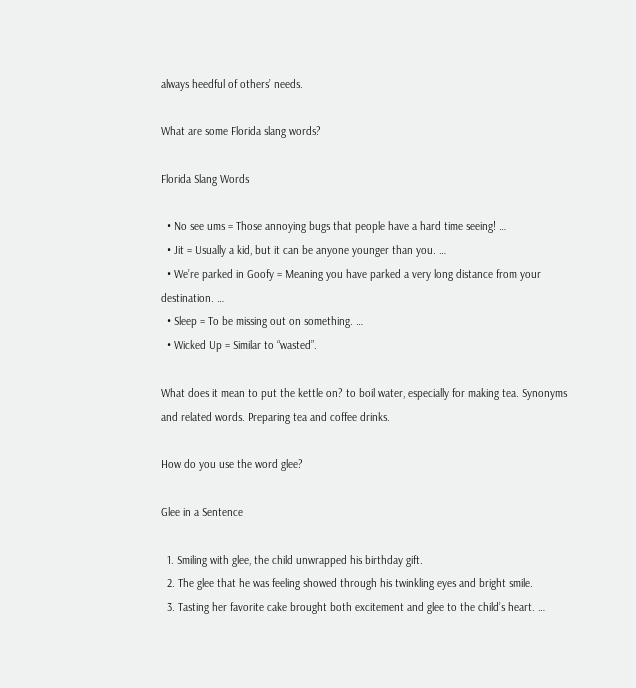always heedful of others’ needs.

What are some Florida slang words?

Florida Slang Words

  • No see ums = Those annoying bugs that people have a hard time seeing! …
  • Jit = Usually a kid, but it can be anyone younger than you. …
  • We’re parked in Goofy = Meaning you have parked a very long distance from your destination. …
  • Sleep = To be missing out on something. …
  • Wicked Up = Similar to “wasted”.

What does it mean to put the kettle on? to boil water, especially for making tea. Synonyms and related words. Preparing tea and coffee drinks.

How do you use the word glee?

Glee in a Sentence

  1. Smiling with glee, the child unwrapped his birthday gift.
  2. The glee that he was feeling showed through his twinkling eyes and bright smile.
  3. Tasting her favorite cake brought both excitement and glee to the child’s heart. …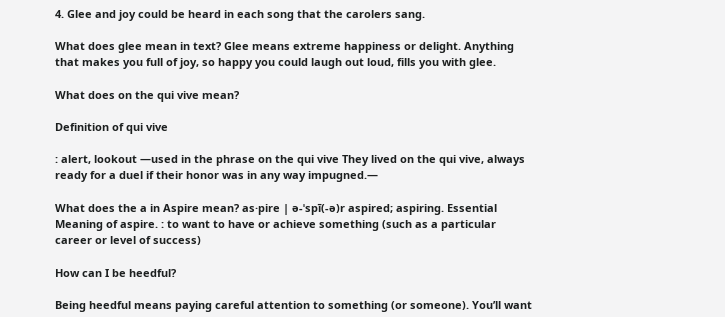4. Glee and joy could be heard in each song that the carolers sang.

What does glee mean in text? Glee means extreme happiness or delight. Anything that makes you full of joy, so happy you could laugh out loud, fills you with glee.

What does on the qui vive mean?

Definition of qui vive

: alert, lookout —used in the phrase on the qui vive They lived on the qui vive, always ready for a duel if their honor was in any way impugned.—

What does the a in Aspire mean? as·pire | ə-ˈspī(-ə)r aspired; aspiring. Essential Meaning of aspire. : to want to have or achieve something (such as a particular career or level of success)

How can I be heedful?

Being heedful means paying careful attention to something (or someone). You’ll want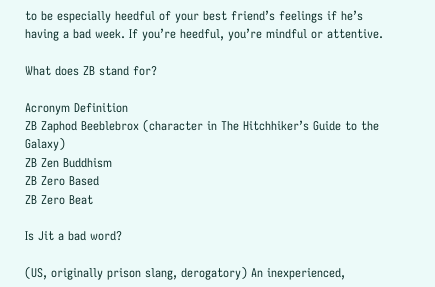to be especially heedful of your best friend’s feelings if he’s having a bad week. If you’re heedful, you’re mindful or attentive.

What does ZB stand for?

Acronym Definition
ZB Zaphod Beeblebrox (character in The Hitchhiker’s Guide to the Galaxy)
ZB Zen Buddhism
ZB Zero Based
ZB Zero Beat

Is Jit a bad word?

(US, originally prison slang, derogatory) An inexperienced,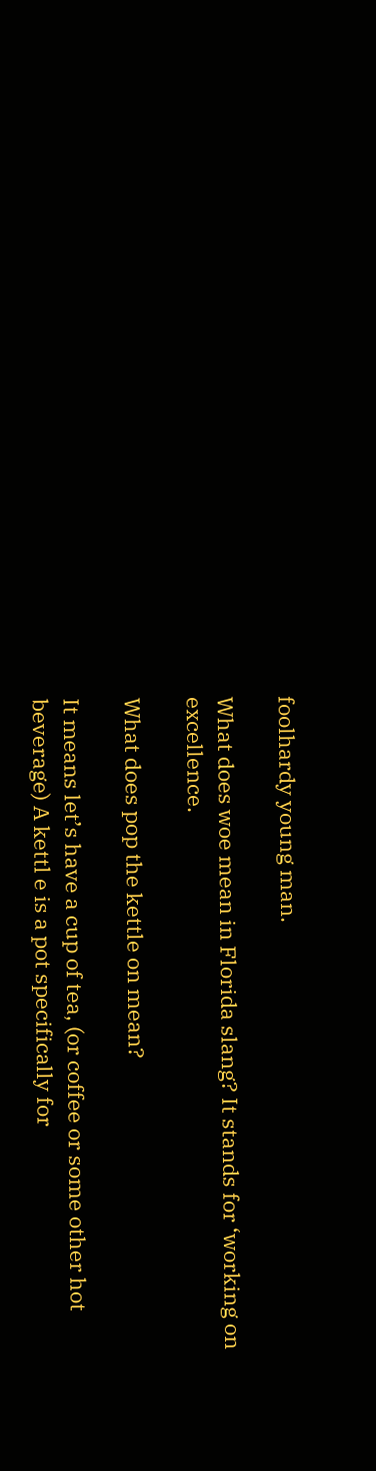foolhardy young man.

What does woe mean in Florida slang? It stands for ‘working on excellence.

What does pop the kettle on mean?

It means let’s have a cup of tea, (or coffee or some other hot beverage) A kettl e is a pot specifically for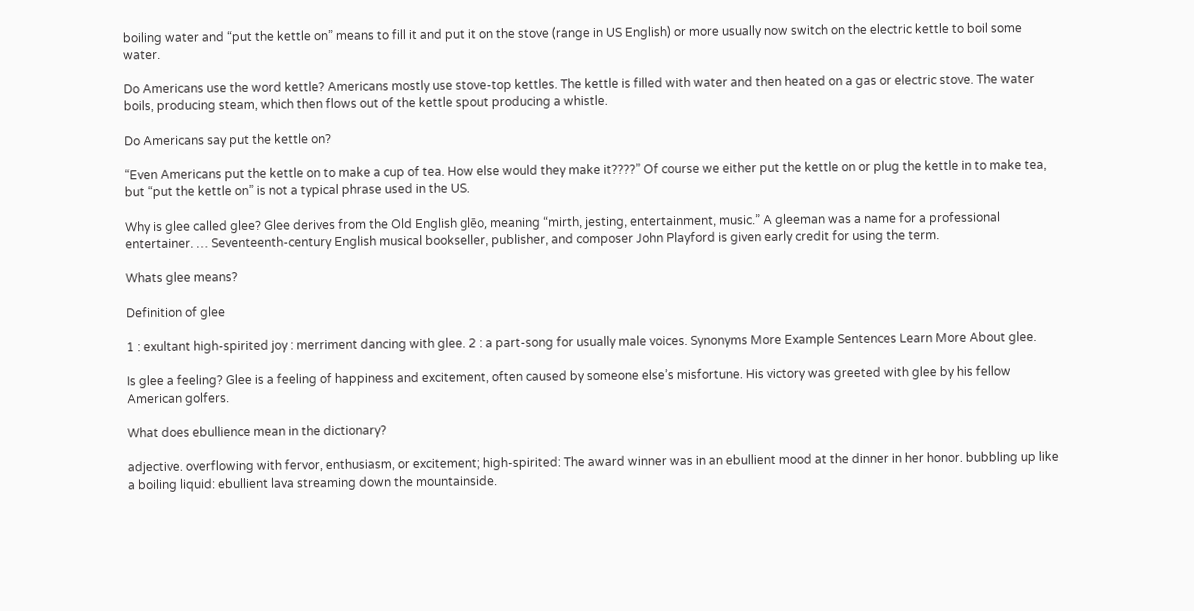boiling water and “put the kettle on” means to fill it and put it on the stove (range in US English) or more usually now switch on the electric kettle to boil some water.

Do Americans use the word kettle? Americans mostly use stove-top kettles. The kettle is filled with water and then heated on a gas or electric stove. The water boils, producing steam, which then flows out of the kettle spout producing a whistle.

Do Americans say put the kettle on?

“Even Americans put the kettle on to make a cup of tea. How else would they make it????” Of course we either put the kettle on or plug the kettle in to make tea, but “put the kettle on” is not a typical phrase used in the US.

Why is glee called glee? Glee derives from the Old English glēo, meaning “mirth, jesting, entertainment, music.” A gleeman was a name for a professional entertainer. … Seventeenth-century English musical bookseller, publisher, and composer John Playford is given early credit for using the term.

Whats glee means?

Definition of glee

1 : exultant high-spirited joy : merriment dancing with glee. 2 : a part-song for usually male voices. Synonyms More Example Sentences Learn More About glee.

Is glee a feeling? Glee is a feeling of happiness and excitement, often caused by someone else’s misfortune. His victory was greeted with glee by his fellow American golfers.

What does ebullience mean in the dictionary?

adjective. overflowing with fervor, enthusiasm, or excitement; high-spirited: The award winner was in an ebullient mood at the dinner in her honor. bubbling up like a boiling liquid: ebullient lava streaming down the mountainside.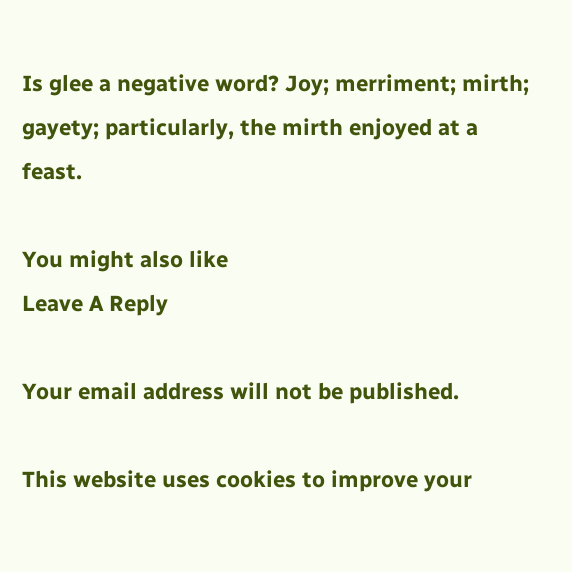Is glee a negative word? Joy; merriment; mirth; gayety; particularly, the mirth enjoyed at a feast.

You might also like
Leave A Reply

Your email address will not be published.

This website uses cookies to improve your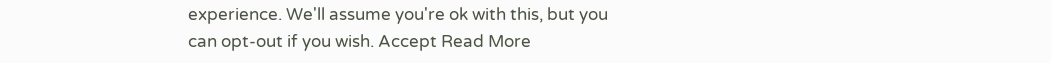experience. We'll assume you're ok with this, but you can opt-out if you wish. Accept Read More